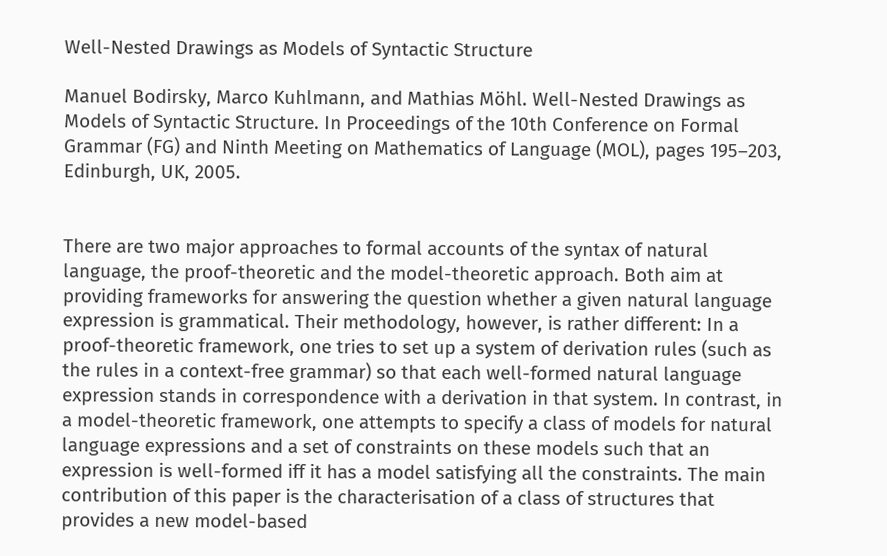Well-Nested Drawings as Models of Syntactic Structure

Manuel Bodirsky, Marco Kuhlmann, and Mathias Möhl. Well-Nested Drawings as Models of Syntactic Structure. In Proceedings of the 10th Conference on Formal Grammar (FG) and Ninth Meeting on Mathematics of Language (MOL), pages 195–203, Edinburgh, UK, 2005.


There are two major approaches to formal accounts of the syntax of natural language, the proof-theoretic and the model-theoretic approach. Both aim at providing frameworks for answering the question whether a given natural language expression is grammatical. Their methodology, however, is rather different: In a proof-theoretic framework, one tries to set up a system of derivation rules (such as the rules in a context-free grammar) so that each well-formed natural language expression stands in correspondence with a derivation in that system. In contrast, in a model-theoretic framework, one attempts to specify a class of models for natural language expressions and a set of constraints on these models such that an expression is well-formed iff it has a model satisfying all the constraints. The main contribution of this paper is the characterisation of a class of structures that provides a new model-based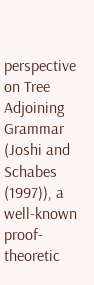perspective on Tree Adjoining Grammar (Joshi and Schabes (1997)), a well-known proof-theoretic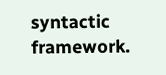syntactic framework.